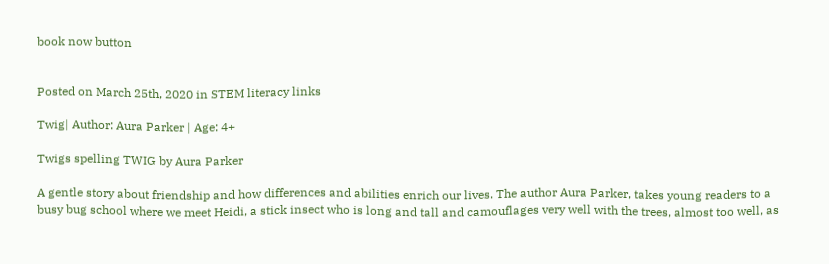book now button


Posted on March 25th, 2020 in STEM literacy links

Twig| Author: Aura Parker | Age: 4+

Twigs spelling TWIG by Aura Parker

A gentle story about friendship and how differences and abilities enrich our lives. The author Aura Parker, takes young readers to a busy bug school where we meet Heidi, a stick insect who is long and tall and camouflages very well with the trees, almost too well, as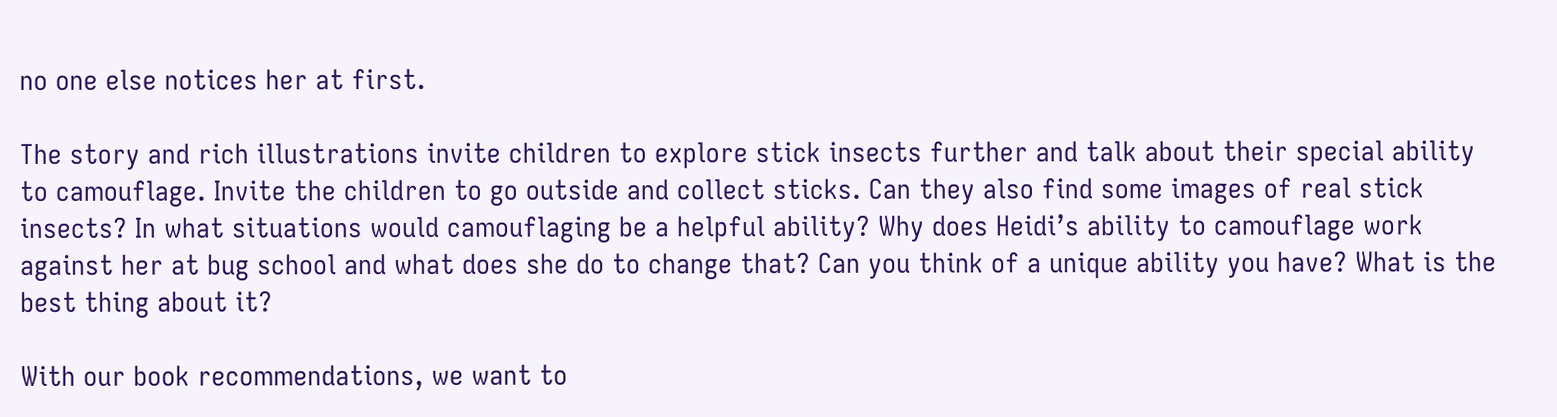no one else notices her at first.

The story and rich illustrations invite children to explore stick insects further and talk about their special ability to camouflage. Invite the children to go outside and collect sticks. Can they also find some images of real stick insects? In what situations would camouflaging be a helpful ability? Why does Heidi’s ability to camouflage work against her at bug school and what does she do to change that? Can you think of a unique ability you have? What is the best thing about it?

With our book recommendations, we want to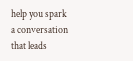help you spark a conversation that leads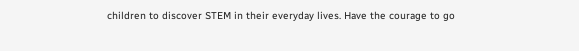children to discover STEM in their everyday lives. Have the courage to go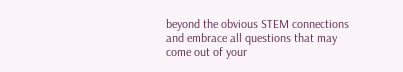beyond the obvious STEM connections and embrace all questions that may come out of your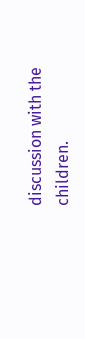discussion with the children.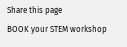Share this page
BOOK your STEM workshop